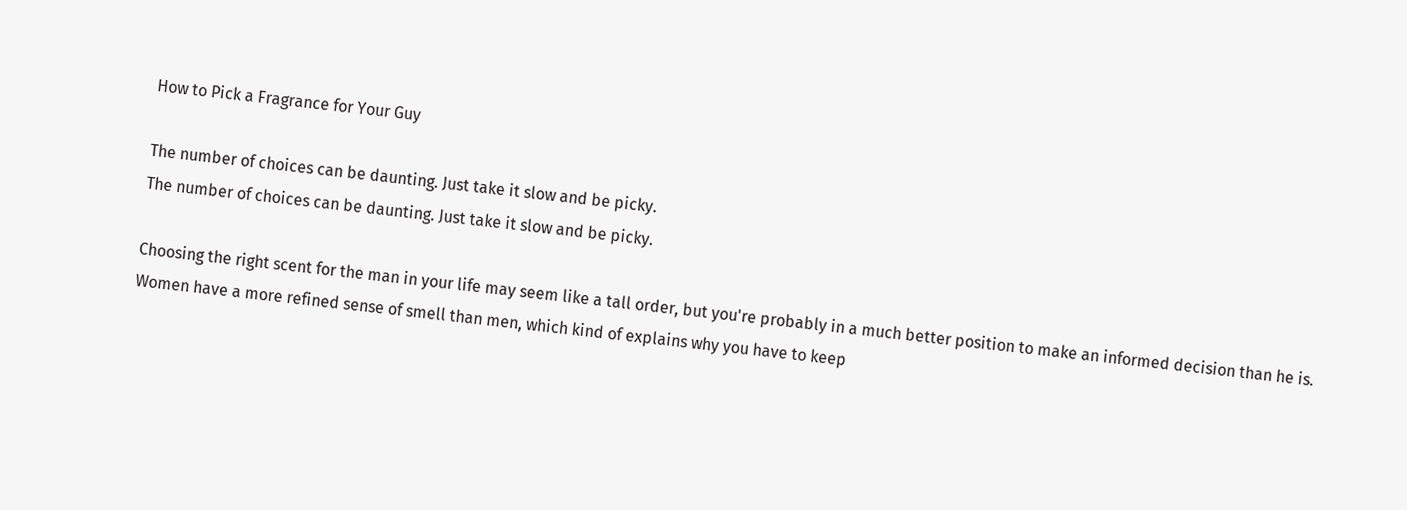How to Pick a Fragrance for Your Guy

The number of choices can be daunting. Just take it slow and be picky.
The number of choices can be daunting. Just take it slow and be picky.

Choosing the right scent for the man in your life may seem like a tall order, but you're probably in a much better position to make an informed decision than he is. Women have a more refined sense of smell than men, which kind of explains why you have to keep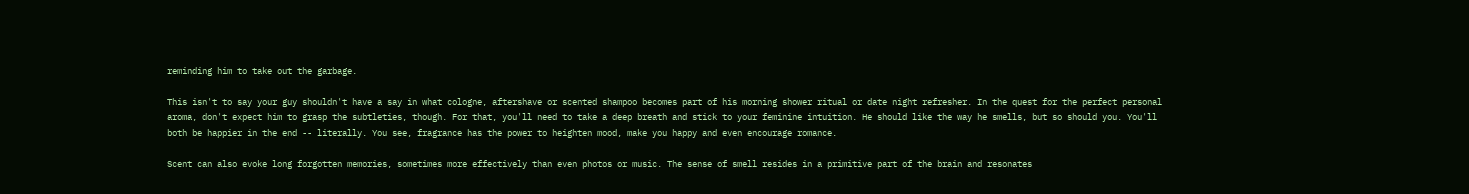reminding him to take out the garbage.

This isn't to say your guy shouldn't have a say in what cologne, aftershave or scented shampoo becomes part of his morning shower ritual or date night refresher. In the quest for the perfect personal aroma, don't expect him to grasp the subtleties, though. For that, you'll need to take a deep breath and stick to your feminine intuition. He should like the way he smells, but so should you. You'll both be happier in the end -- literally. You see, fragrance has the power to heighten mood, make you happy and even encourage romance.

Scent can also evoke long forgotten memories, sometimes more effectively than even photos or music. The sense of smell resides in a primitive part of the brain and resonates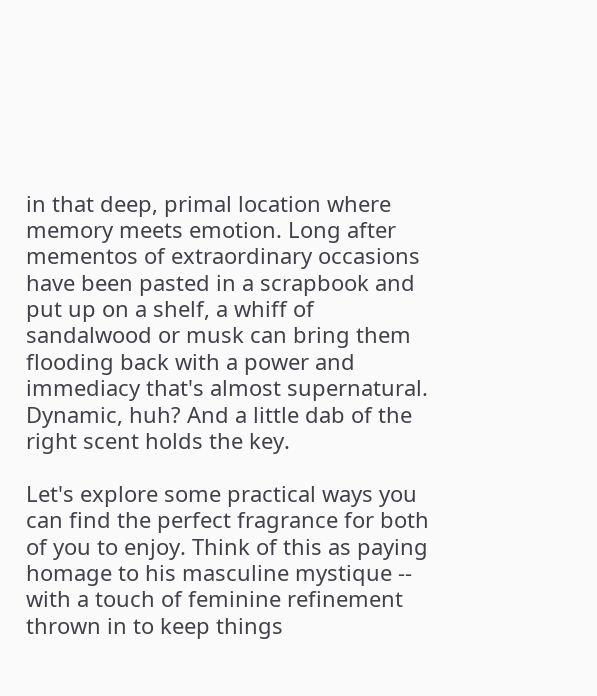in that deep, primal location where memory meets emotion. Long after mementos of extraordinary occasions have been pasted in a scrapbook and put up on a shelf, a whiff of sandalwood or musk can bring them flooding back with a power and immediacy that's almost supernatural. Dynamic, huh? And a little dab of the right scent holds the key.

Let's explore some practical ways you can find the perfect fragrance for both of you to enjoy. Think of this as paying homage to his masculine mystique -- with a touch of feminine refinement thrown in to keep things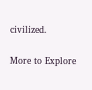civilized.

More to Explore